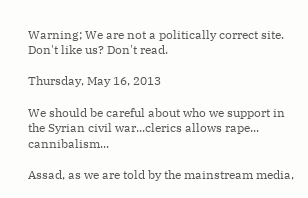Warning; We are not a politically correct site. Don't like us? Don't read.

Thursday, May 16, 2013

We should be careful about who we support in the Syrian civil war...clerics allows rape... cannibalism...

Assad, as we are told by the mainstream media,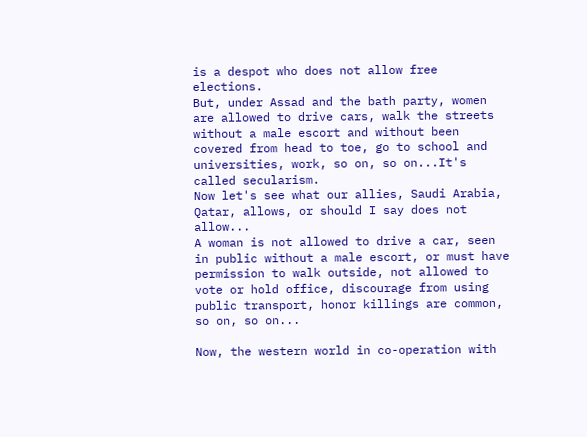is a despot who does not allow free elections.
But, under Assad and the bath party, women are allowed to drive cars, walk the streets without a male escort and without been covered from head to toe, go to school and universities, work, so on, so on...It's called secularism.
Now let's see what our allies, Saudi Arabia, Qatar, allows, or should I say does not allow...
A woman is not allowed to drive a car, seen in public without a male escort, or must have permission to walk outside, not allowed to vote or hold office, discourage from using public transport, honor killings are common, so on, so on...

Now, the western world in co-operation with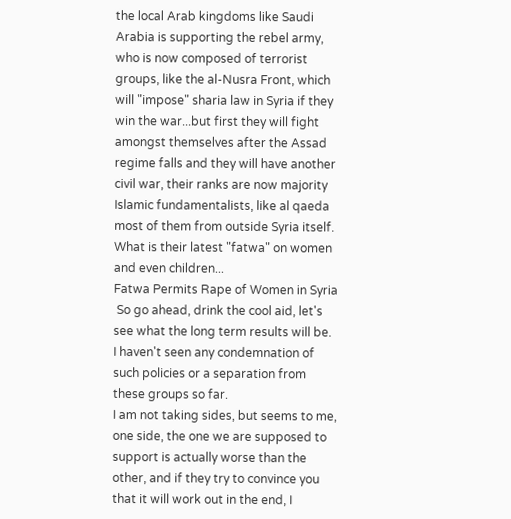the local Arab kingdoms like Saudi Arabia is supporting the rebel army, who is now composed of terrorist groups, like the al-Nusra Front, which will "impose" sharia law in Syria if they win the war...but first they will fight amongst themselves after the Assad regime falls and they will have another civil war, their ranks are now majority Islamic fundamentalists, like al qaeda  most of them from outside Syria itself.
What is their latest "fatwa" on women  and even children...
Fatwa Permits Rape of Women in Syria
 So go ahead, drink the cool aid, let's see what the long term results will be.
I haven't seen any condemnation of such policies or a separation from these groups so far.
I am not taking sides, but seems to me, one side, the one we are supposed to support is actually worse than the other, and if they try to convince you that it will work out in the end, I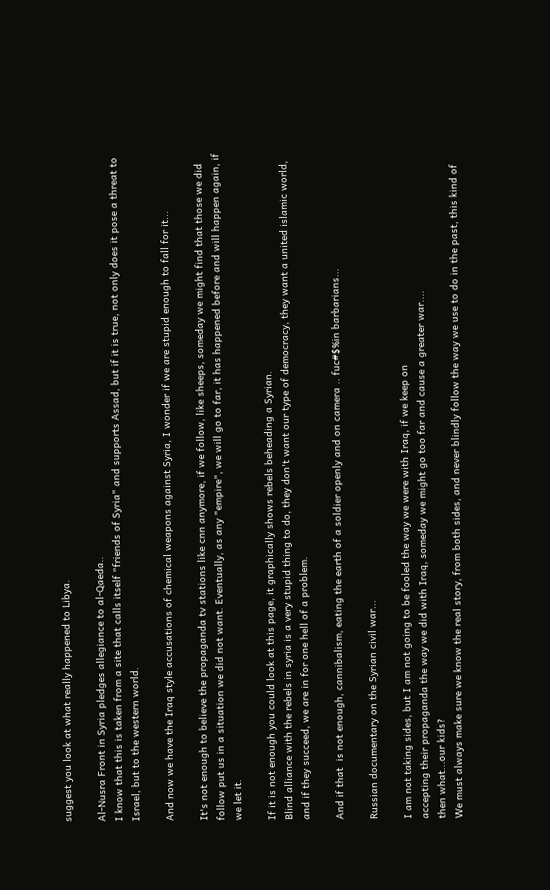suggest you look at what really happened to Libya.

Al-Nusra Front in Syria pledges allegiance to al-Qaeda..
I know that this is taken from a site that calls itself "friends of Syria" and supports Assad, but if it is true, not only does it pose a threat to Israel, but to the western world.

And now we have the Iraq style accusations of chemical weapons against Syria, I wonder if we are stupid enough to fall for it...

It's not enough to believe the propaganda tv stations like cnn anymore, if we follow, like sheeps, someday we might find that those we did follow put us in a situation we did not want. Eventually, as any "empire", we will go to far, it has happened before and will happen again, if we let it.

If it is not enough you could look at this page, it graphically shows rebels beheading a Syrian.
Blind alliance with the rebels in syria is a very stupid thing to do, they don't want our type of democracy, they want a united islamic world, and if they succeed, we are in for one hell of a problem.

And if that  is not enough, cannibalism, eating the earth of a soldier openly and on camera .. fuc#$%in barbarians...

Russian documentary on the Syrian civil war...

I am not taking sides, but I am not going to be fooled the way we were with Iraq, if we keep on
accepting their propaganda the way we did with Iraq, someday we might go too far and cause a greater war....
then what...our kids?
We must always make sure we know the real story, from both sides, and never blindly follow the way we use to do in the past, this kind of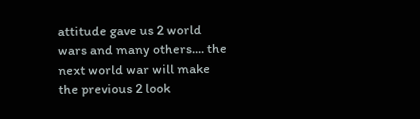attitude gave us 2 world wars and many others.... the next world war will make the previous 2 look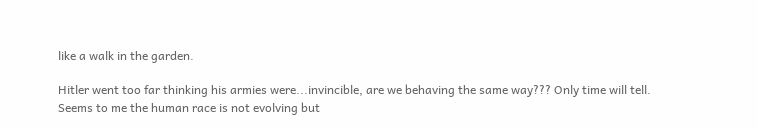like a walk in the garden.

Hitler went too far thinking his armies were...invincible, are we behaving the same way??? Only time will tell.
Seems to me the human race is not evolving but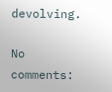devolving.

No comments: